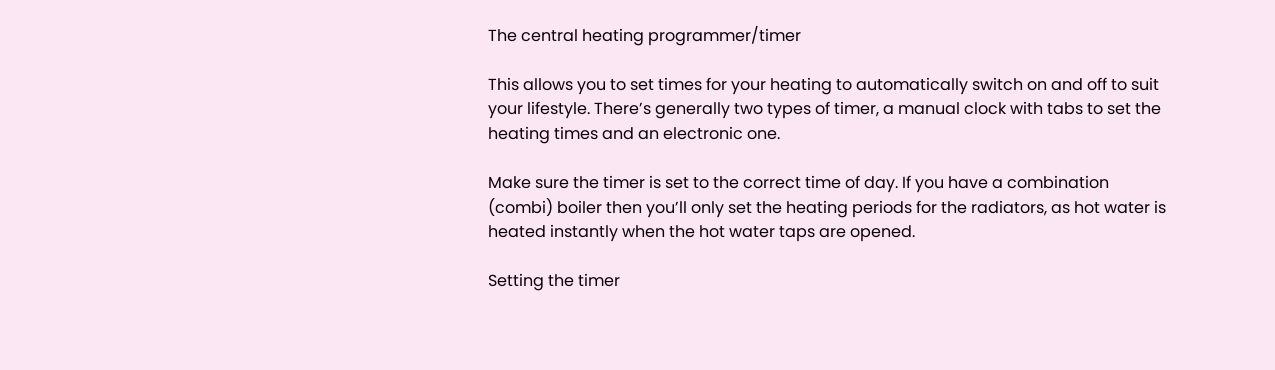The central heating programmer/timer

This allows you to set times for your heating to automatically switch on and off to suit your lifestyle. There’s generally two types of timer, a manual clock with tabs to set the heating times and an electronic one.

Make sure the timer is set to the correct time of day. If you have a combination (combi) boiler then you’ll only set the heating periods for the radiators, as hot water is heated instantly when the hot water taps are opened.

Setting the timer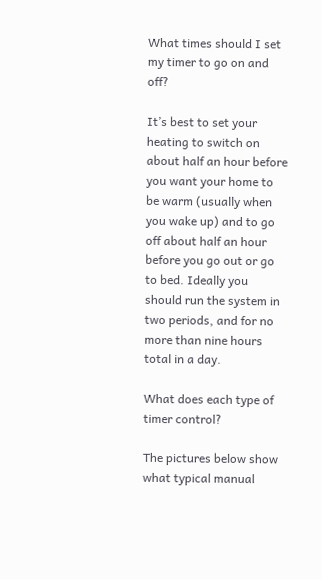What times should I set my timer to go on and off?

It’s best to set your heating to switch on about half an hour before you want your home to be warm (usually when you wake up) and to go off about half an hour before you go out or go to bed. Ideally you should run the system in two periods, and for no more than nine hours total in a day.

What does each type of timer control?

The pictures below show what typical manual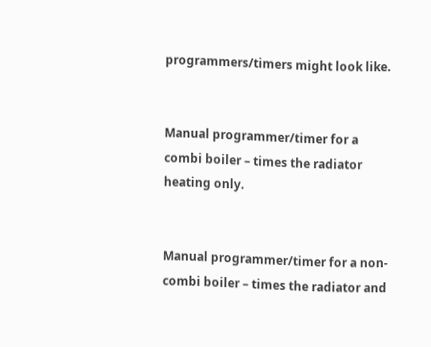programmers/timers might look like.


Manual programmer/timer for a combi boiler – times the radiator heating only.


Manual programmer/timer for a non-combi boiler – times the radiator and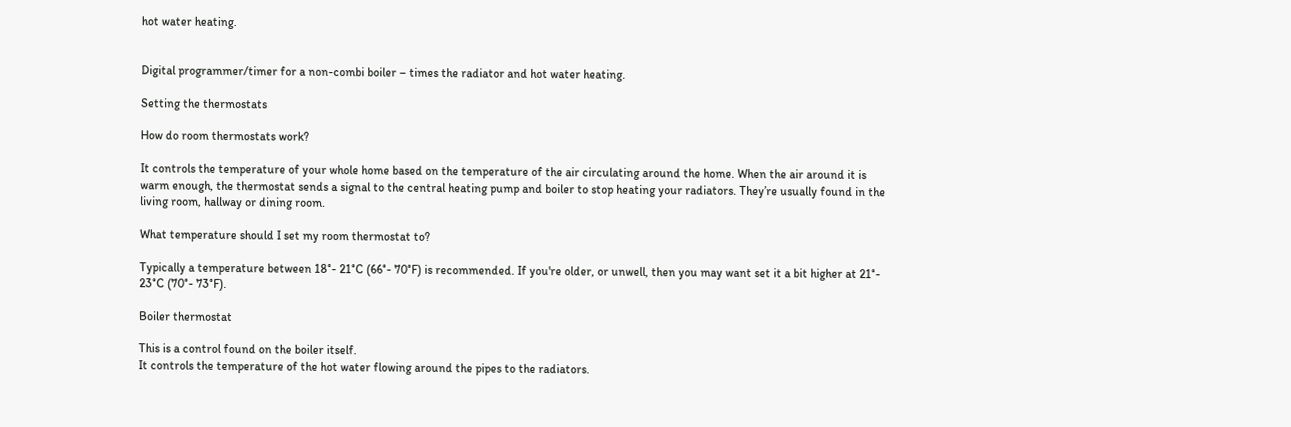hot water heating.


Digital programmer/timer for a non-combi boiler – times the radiator and hot water heating.

Setting the thermostats

How do room thermostats work?

It controls the temperature of your whole home based on the temperature of the air circulating around the home. When the air around it is warm enough, the thermostat sends a signal to the central heating pump and boiler to stop heating your radiators. They’re usually found in the living room, hallway or dining room.

What temperature should I set my room thermostat to?

Typically a temperature between 18°- 21°C (66°- 70°F) is recommended. If you're older, or unwell, then you may want set it a bit higher at 21°- 23°C (70°- 73°F).

Boiler thermostat

This is a control found on the boiler itself.
It controls the temperature of the hot water flowing around the pipes to the radiators.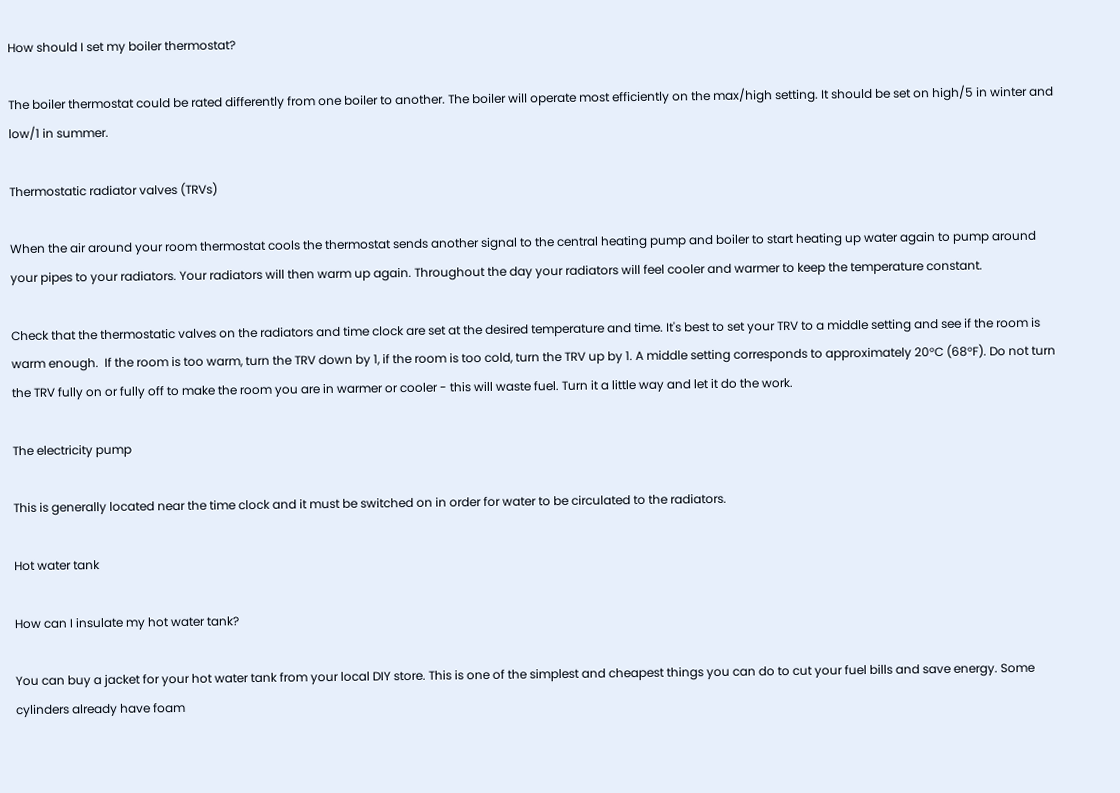How should I set my boiler thermostat?

The boiler thermostat could be rated differently from one boiler to another. The boiler will operate most efficiently on the max/high setting. It should be set on high/5 in winter and low/1 in summer.

Thermostatic radiator valves (TRVs)

When the air around your room thermostat cools the thermostat sends another signal to the central heating pump and boiler to start heating up water again to pump around your pipes to your radiators. Your radiators will then warm up again. Throughout the day your radiators will feel cooler and warmer to keep the temperature constant.

Check that the thermostatic valves on the radiators and time clock are set at the desired temperature and time. It's best to set your TRV to a middle setting and see if the room is warm enough.  If the room is too warm, turn the TRV down by 1, if the room is too cold, turn the TRV up by 1. A middle setting corresponds to approximately 20°C (68°F). Do not turn the TRV fully on or fully off to make the room you are in warmer or cooler - this will waste fuel. Turn it a little way and let it do the work.

The electricity pump

This is generally located near the time clock and it must be switched on in order for water to be circulated to the radiators.

Hot water tank

How can I insulate my hot water tank?

You can buy a jacket for your hot water tank from your local DIY store. This is one of the simplest and cheapest things you can do to cut your fuel bills and save energy. Some cylinders already have foam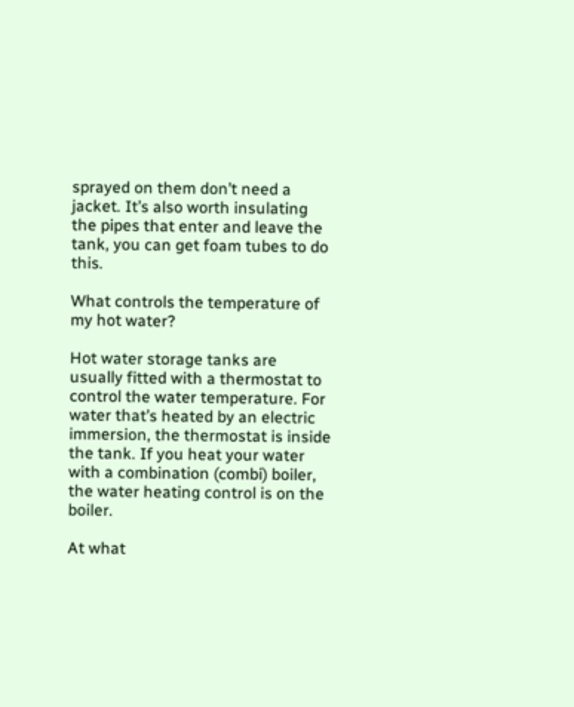sprayed on them don’t need a jacket. It’s also worth insulating the pipes that enter and leave the tank, you can get foam tubes to do this.

What controls the temperature of my hot water?

Hot water storage tanks are usually fitted with a thermostat to control the water temperature. For water that’s heated by an electric immersion, the thermostat is inside the tank. If you heat your water with a combination (combi) boiler, the water heating control is on the boiler.

At what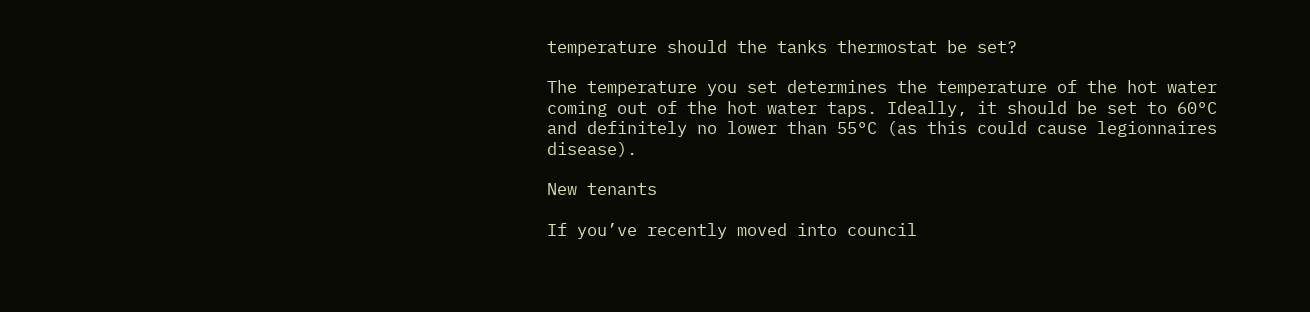temperature should the tanks thermostat be set?

The temperature you set determines the temperature of the hot water coming out of the hot water taps. Ideally, it should be set to 60°C and definitely no lower than 55°C (as this could cause legionnaires disease).

New tenants

If you’ve recently moved into council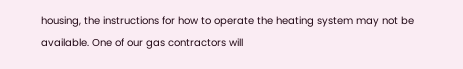housing, the instructions for how to operate the heating system may not be available. One of our gas contractors will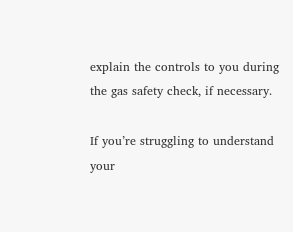explain the controls to you during the gas safety check, if necessary.

If you’re struggling to understand your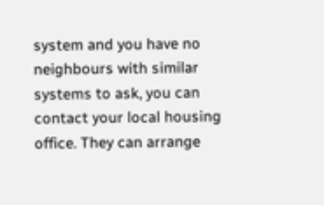system and you have no neighbours with similar systems to ask, you can contact your local housing office. They can arrange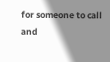for someone to call and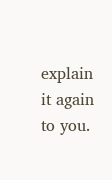explain it again to you.